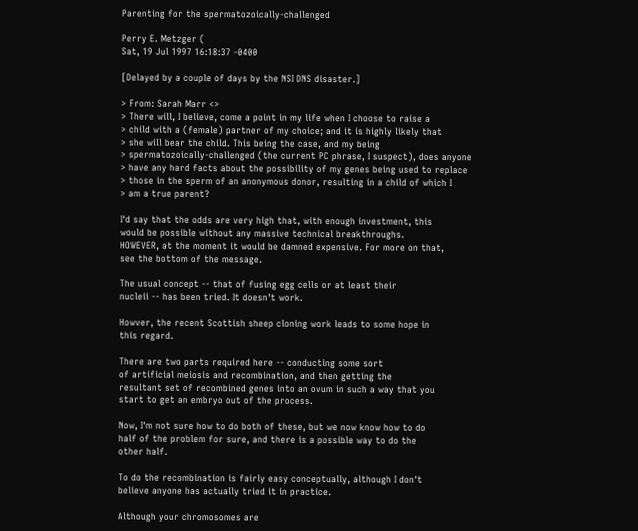Parenting for the spermatozoically-challenged

Perry E. Metzger (
Sat, 19 Jul 1997 16:18:37 -0400

[Delayed by a couple of days by the NSI DNS disaster.]

> From: Sarah Marr <>
> There will, I believe, come a point in my life when I choose to raise a
> child with a (female) partner of my choice; and it is highly likely that
> she will bear the child. This being the case, and my being
> spermatozoically-challenged (the current PC phrase, I suspect), does anyone
> have any hard facts about the possibility of my genes being used to replace
> those in the sperm of an anonymous donor, resulting in a child of which I
> am a true parent?

I'd say that the odds are very high that, with enough investment, this
would be possible without any massive technical breakthroughs.
HOWEVER, at the moment it would be damned expensive. For more on that,
see the bottom of the message.

The usual concept -- that of fusing egg cells or at least their
nucleii -- has been tried. It doesn't work.

Howver, the recent Scottish sheep cloning work leads to some hope in
this regard.

There are two parts required here -- conducting some sort
of artificial meiosis and recombination, and then getting the
resultant set of recombined genes into an ovum in such a way that you
start to get an embryo out of the process.

Now, I'm not sure how to do both of these, but we now know how to do
half of the problem for sure, and there is a possible way to do the
other half.

To do the recombination is fairly easy conceptually, although I don't
believe anyone has actually tried it in practice.

Although your chromosomes are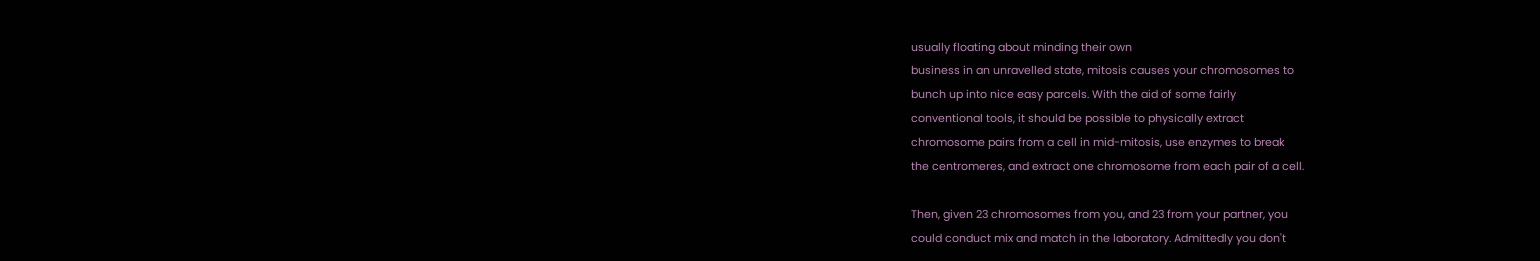usually floating about minding their own
business in an unravelled state, mitosis causes your chromosomes to
bunch up into nice easy parcels. With the aid of some fairly
conventional tools, it should be possible to physically extract
chromosome pairs from a cell in mid-mitosis, use enzymes to break
the centromeres, and extract one chromosome from each pair of a cell.

Then, given 23 chromosomes from you, and 23 from your partner, you
could conduct mix and match in the laboratory. Admittedly you don't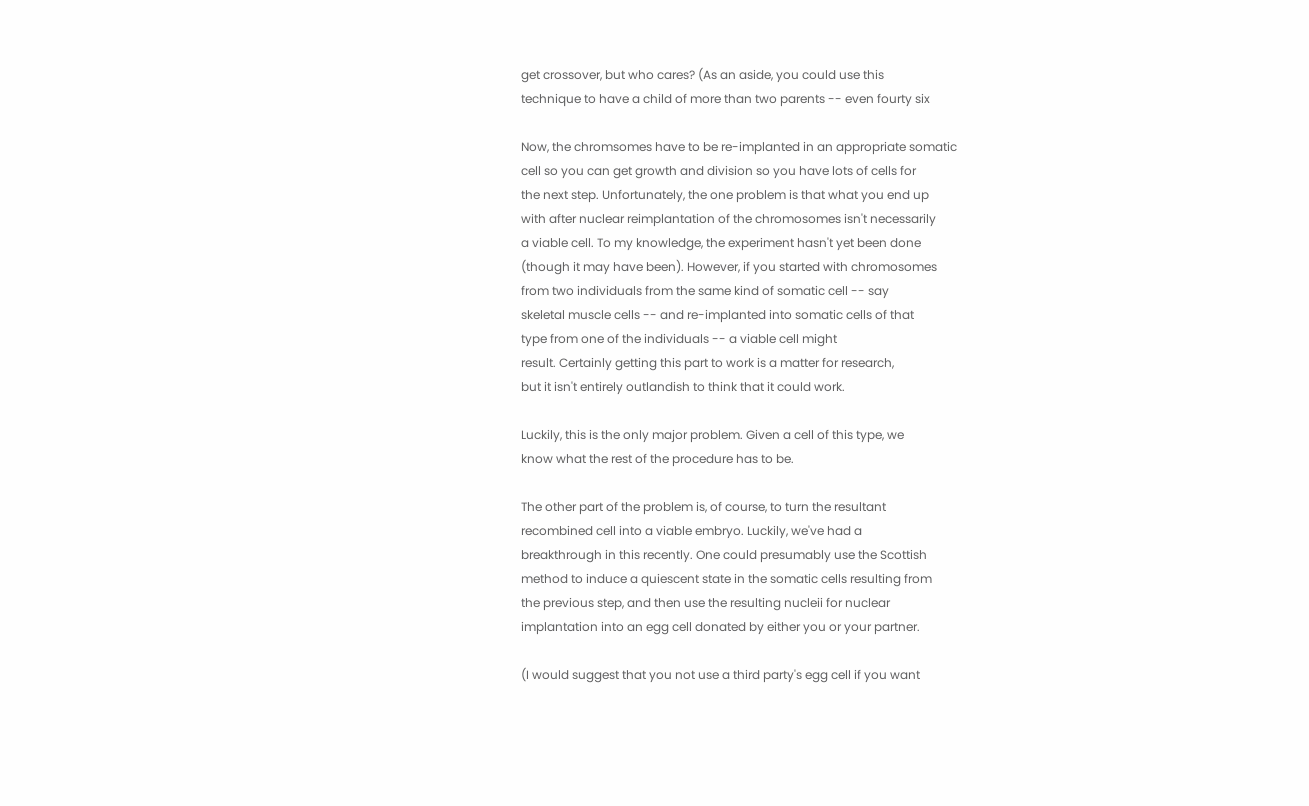get crossover, but who cares? (As an aside, you could use this
technique to have a child of more than two parents -- even fourty six

Now, the chromsomes have to be re-implanted in an appropriate somatic
cell so you can get growth and division so you have lots of cells for
the next step. Unfortunately, the one problem is that what you end up
with after nuclear reimplantation of the chromosomes isn't necessarily
a viable cell. To my knowledge, the experiment hasn't yet been done
(though it may have been). However, if you started with chromosomes
from two individuals from the same kind of somatic cell -- say
skeletal muscle cells -- and re-implanted into somatic cells of that
type from one of the individuals -- a viable cell might
result. Certainly getting this part to work is a matter for research,
but it isn't entirely outlandish to think that it could work.

Luckily, this is the only major problem. Given a cell of this type, we
know what the rest of the procedure has to be.

The other part of the problem is, of course, to turn the resultant
recombined cell into a viable embryo. Luckily, we've had a
breakthrough in this recently. One could presumably use the Scottish
method to induce a quiescent state in the somatic cells resulting from
the previous step, and then use the resulting nucleii for nuclear
implantation into an egg cell donated by either you or your partner.

(I would suggest that you not use a third party's egg cell if you want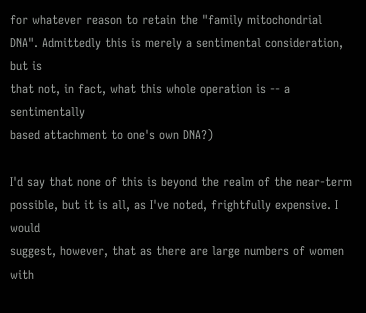for whatever reason to retain the "family mitochondrial
DNA". Admittedly this is merely a sentimental consideration, but is
that not, in fact, what this whole operation is -- a sentimentally
based attachment to one's own DNA?)

I'd say that none of this is beyond the realm of the near-term
possible, but it is all, as I've noted, frightfully expensive. I would
suggest, however, that as there are large numbers of women with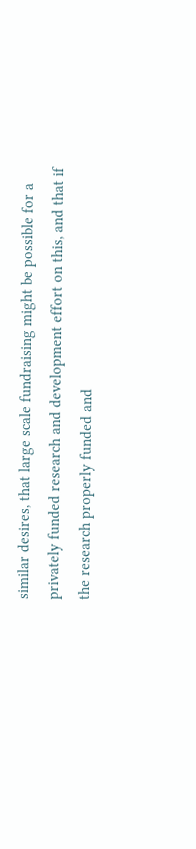similar desires, that large scale fundraising might be possible for a
privately funded research and development effort on this, and that if
the research properly funded and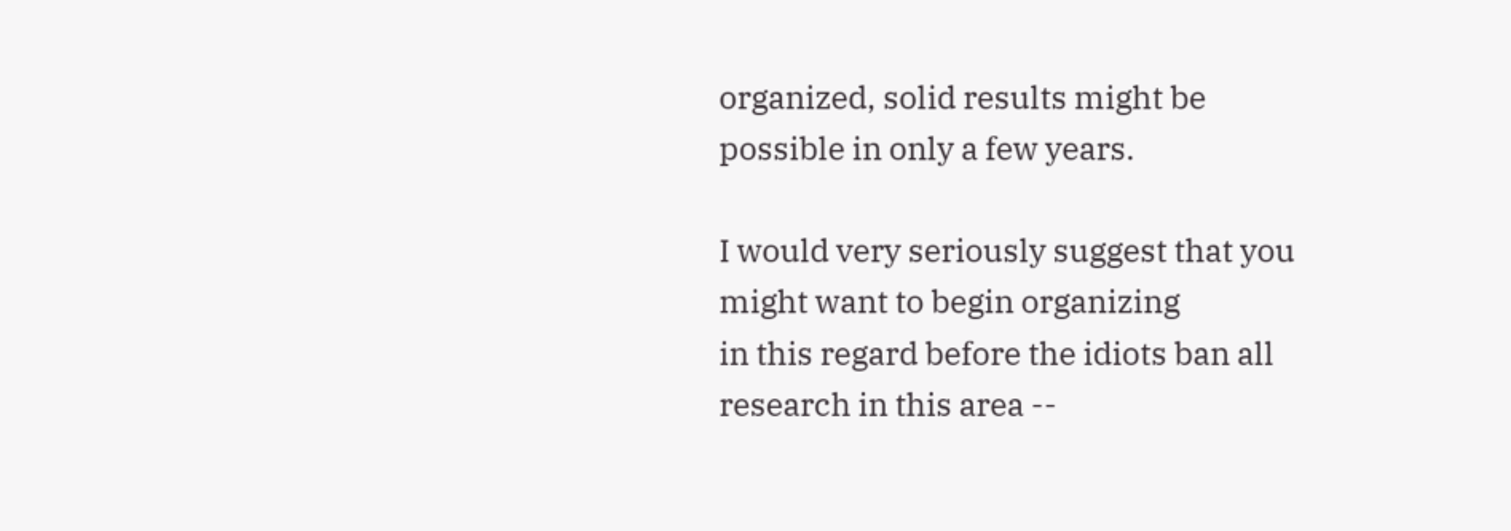organized, solid results might be
possible in only a few years.

I would very seriously suggest that you might want to begin organizing
in this regard before the idiots ban all research in this area --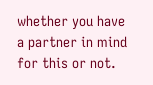whether you have a partner in mind for this or not.